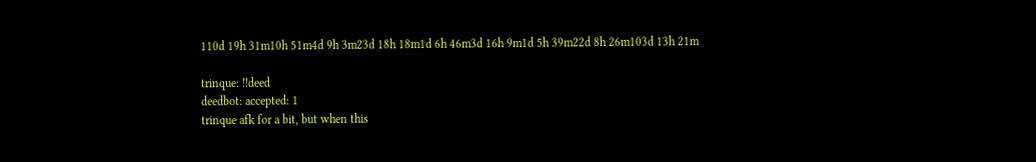110d 19h 31m10h 51m4d 9h 3m23d 18h 18m1d 6h 46m3d 16h 9m1d 5h 39m22d 8h 26m103d 13h 21m

trinque: !!deed
deedbot: accepted: 1
trinque afk for a bit, but when this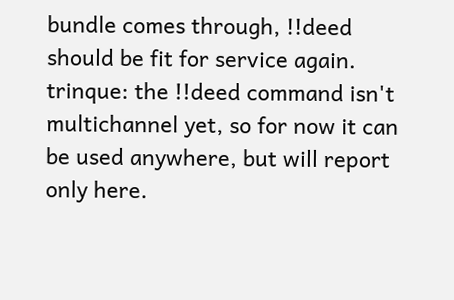bundle comes through, !!deed should be fit for service again.
trinque: the !!deed command isn't multichannel yet, so for now it can be used anywhere, but will report only here.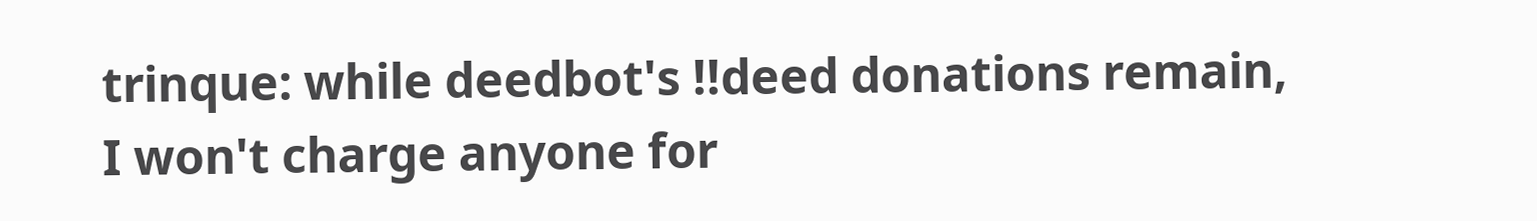trinque: while deedbot's !!deed donations remain, I won't charge anyone for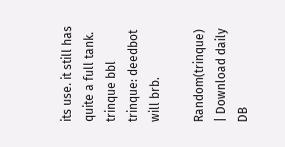its use. it still has quite a full tank.
trinque bbl
trinque: deedbot will brb.

Random(trinque) | Download daily DB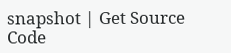snapshot | Get Source Code